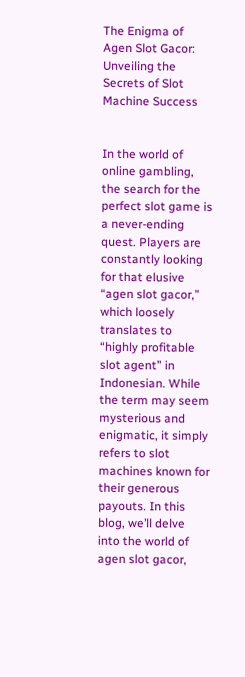The Enigma of Agen Slot Gacor: Unveiling the Secrets of Slot Machine Success


In the world of online gambling, the search for the perfect slot game is a never-ending quest. Players are constantly looking for that elusive “agen slot gacor,” which loosely translates to “highly profitable slot agent” in Indonesian. While the term may seem mysterious and enigmatic, it simply refers to slot machines known for their generous payouts. In this blog, we’ll delve into the world of agen slot gacor,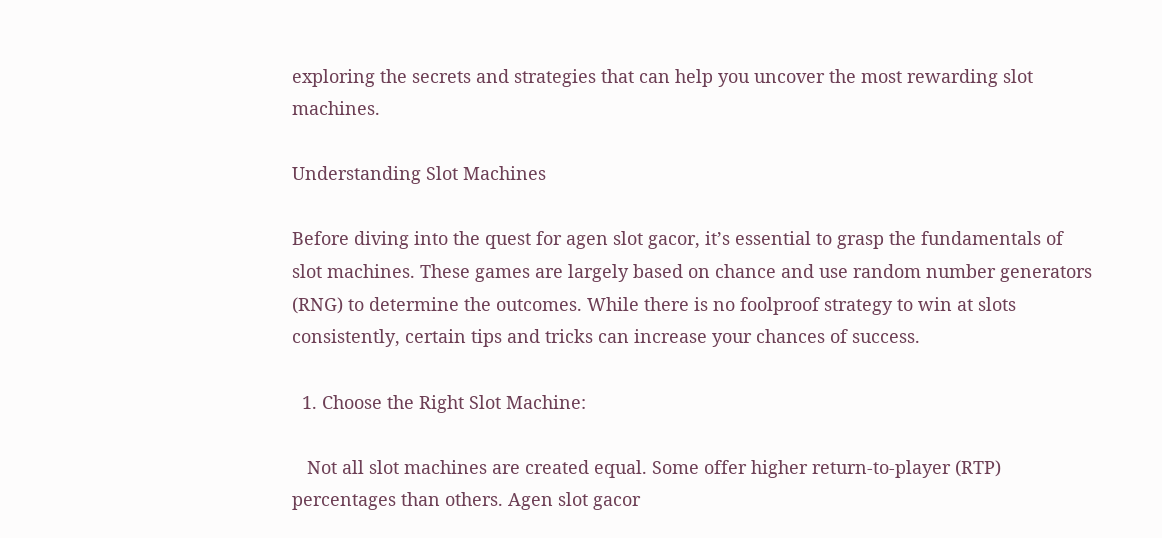exploring the secrets and strategies that can help you uncover the most rewarding slot machines.

Understanding Slot Machines

Before diving into the quest for agen slot gacor, it’s essential to grasp the fundamentals of slot machines. These games are largely based on chance and use random number generators (RNG) to determine the outcomes. While there is no foolproof strategy to win at slots consistently, certain tips and tricks can increase your chances of success.

  1. Choose the Right Slot Machine:

   Not all slot machines are created equal. Some offer higher return-to-player (RTP) percentages than others. Agen slot gacor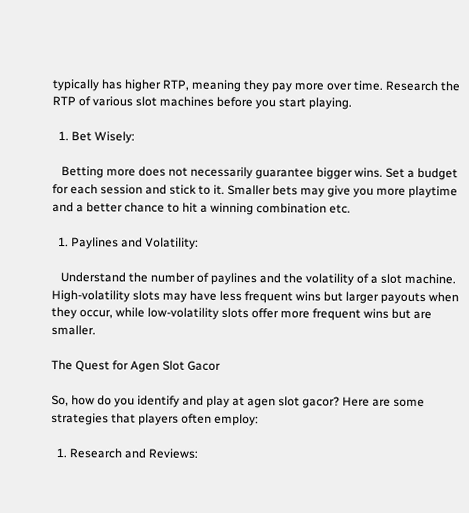typically has higher RTP, meaning they pay more over time. Research the RTP of various slot machines before you start playing.

  1. Bet Wisely:

   Betting more does not necessarily guarantee bigger wins. Set a budget for each session and stick to it. Smaller bets may give you more playtime and a better chance to hit a winning combination etc.

  1. Paylines and Volatility:

   Understand the number of paylines and the volatility of a slot machine. High-volatility slots may have less frequent wins but larger payouts when they occur, while low-volatility slots offer more frequent wins but are smaller.

The Quest for Agen Slot Gacor

So, how do you identify and play at agen slot gacor? Here are some strategies that players often employ:

  1. Research and Reviews: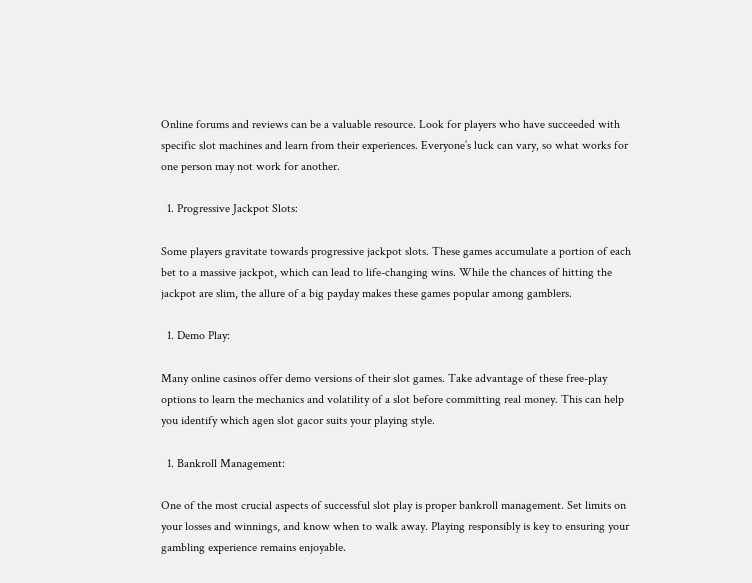Online forums and reviews can be a valuable resource. Look for players who have succeeded with specific slot machines and learn from their experiences. Everyone’s luck can vary, so what works for one person may not work for another.

  1. Progressive Jackpot Slots:

Some players gravitate towards progressive jackpot slots. These games accumulate a portion of each bet to a massive jackpot, which can lead to life-changing wins. While the chances of hitting the jackpot are slim, the allure of a big payday makes these games popular among gamblers.

  1. Demo Play:

Many online casinos offer demo versions of their slot games. Take advantage of these free-play options to learn the mechanics and volatility of a slot before committing real money. This can help you identify which agen slot gacor suits your playing style.

  1. Bankroll Management:

One of the most crucial aspects of successful slot play is proper bankroll management. Set limits on your losses and winnings, and know when to walk away. Playing responsibly is key to ensuring your gambling experience remains enjoyable.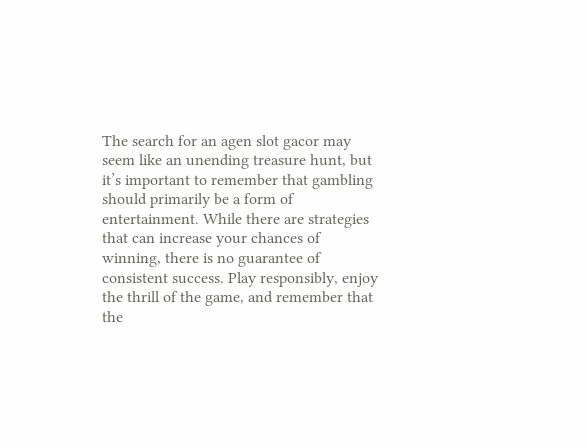The search for an agen slot gacor may seem like an unending treasure hunt, but it’s important to remember that gambling should primarily be a form of entertainment. While there are strategies that can increase your chances of winning, there is no guarantee of consistent success. Play responsibly, enjoy the thrill of the game, and remember that the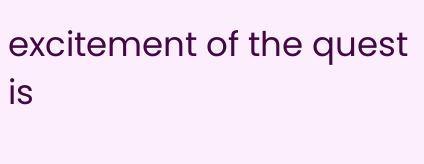excitement of the quest is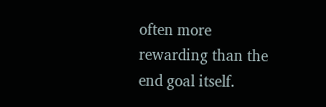often more rewarding than the end goal itself.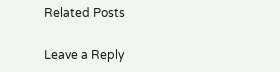Related Posts

Leave a Reply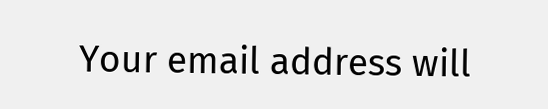Your email address will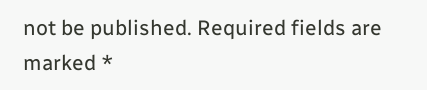not be published. Required fields are marked *